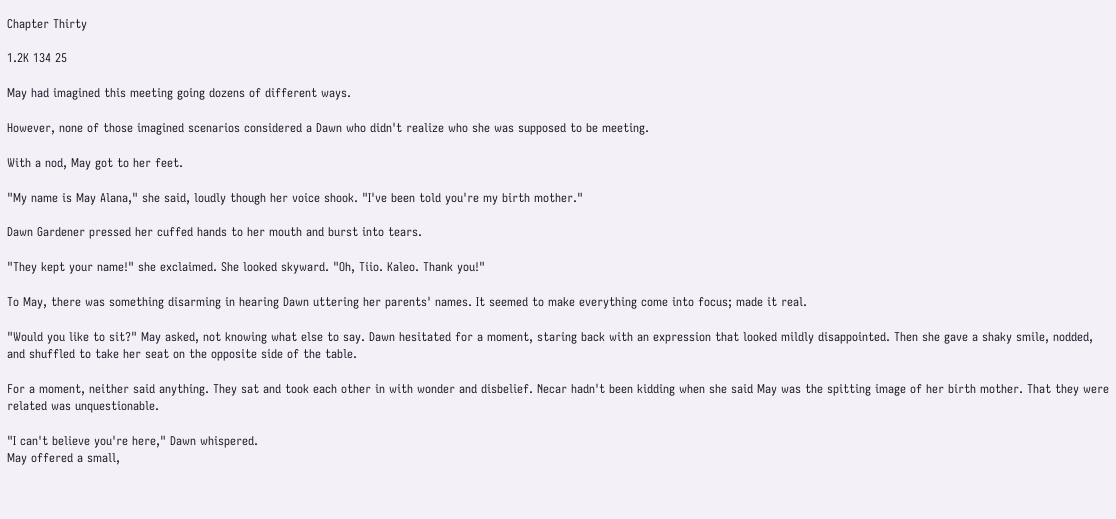Chapter Thirty

1.2K 134 25

May had imagined this meeting going dozens of different ways.

However, none of those imagined scenarios considered a Dawn who didn't realize who she was supposed to be meeting.

With a nod, May got to her feet.

"My name is May Alana," she said, loudly though her voice shook. "I've been told you're my birth mother."

Dawn Gardener pressed her cuffed hands to her mouth and burst into tears.

"They kept your name!" she exclaimed. She looked skyward. "Oh, Tiio. Kaleo. Thank you!"

To May, there was something disarming in hearing Dawn uttering her parents' names. It seemed to make everything come into focus; made it real.

"Would you like to sit?" May asked, not knowing what else to say. Dawn hesitated for a moment, staring back with an expression that looked mildly disappointed. Then she gave a shaky smile, nodded, and shuffled to take her seat on the opposite side of the table.

For a moment, neither said anything. They sat and took each other in with wonder and disbelief. Necar hadn't been kidding when she said May was the spitting image of her birth mother. That they were related was unquestionable.

"I can't believe you're here," Dawn whispered.
May offered a small,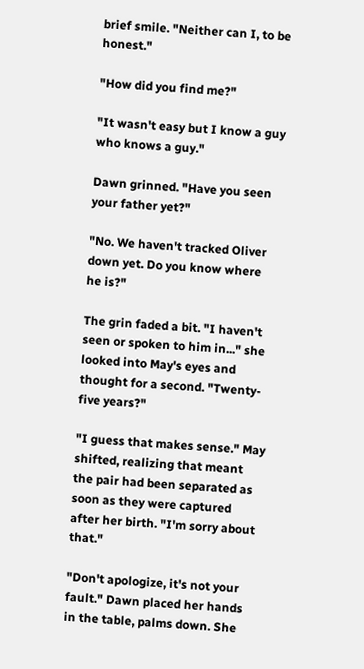brief smile. "Neither can I, to be honest."

"How did you find me?"

"It wasn't easy but I know a guy who knows a guy."

Dawn grinned. "Have you seen your father yet?"

"No. We haven't tracked Oliver down yet. Do you know where he is?"

The grin faded a bit. "I haven't seen or spoken to him in..." she looked into May's eyes and thought for a second. "Twenty-five years?"

"I guess that makes sense." May shifted, realizing that meant the pair had been separated as soon as they were captured after her birth. "I'm sorry about that."

"Don't apologize, it's not your fault." Dawn placed her hands in the table, palms down. She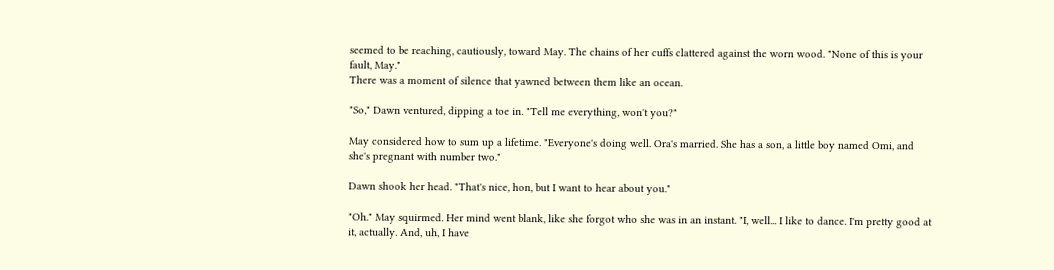seemed to be reaching, cautiously, toward May. The chains of her cuffs clattered against the worn wood. "None of this is your fault, May."
There was a moment of silence that yawned between them like an ocean.

"So," Dawn ventured, dipping a toe in. "Tell me everything, won't you?"

May considered how to sum up a lifetime. "Everyone's doing well. Ora's married. She has a son, a little boy named Omi, and she's pregnant with number two."

Dawn shook her head. "That's nice, hon, but I want to hear about you."

"Oh." May squirmed. Her mind went blank, like she forgot who she was in an instant. "I, well... I like to dance. I'm pretty good at it, actually. And, uh, I have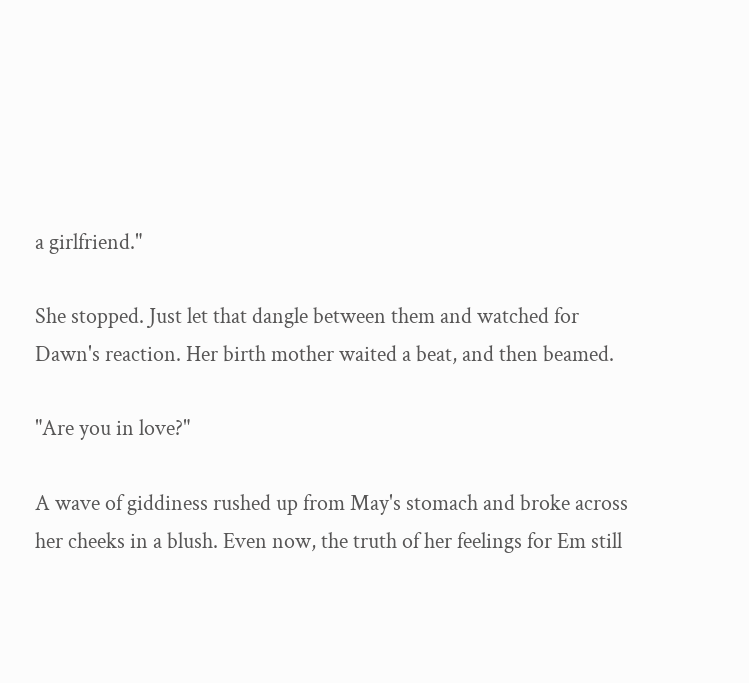a girlfriend."

She stopped. Just let that dangle between them and watched for Dawn's reaction. Her birth mother waited a beat, and then beamed.

"Are you in love?"

A wave of giddiness rushed up from May's stomach and broke across her cheeks in a blush. Even now, the truth of her feelings for Em still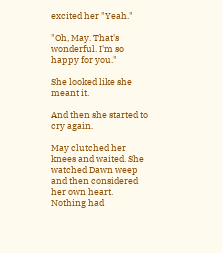excited her "Yeah."

"Oh, May. That's wonderful. I'm so happy for you."

She looked like she meant it.

And then she started to cry again.

May clutched her knees and waited. She watched Dawn weep and then considered her own heart. Nothing had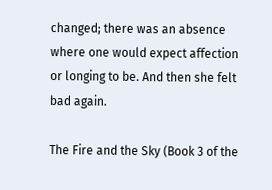changed; there was an absence where one would expect affection or longing to be. And then she felt bad again.

The Fire and the Sky (Book 3 of the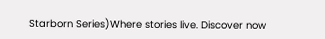Starborn Series)Where stories live. Discover now